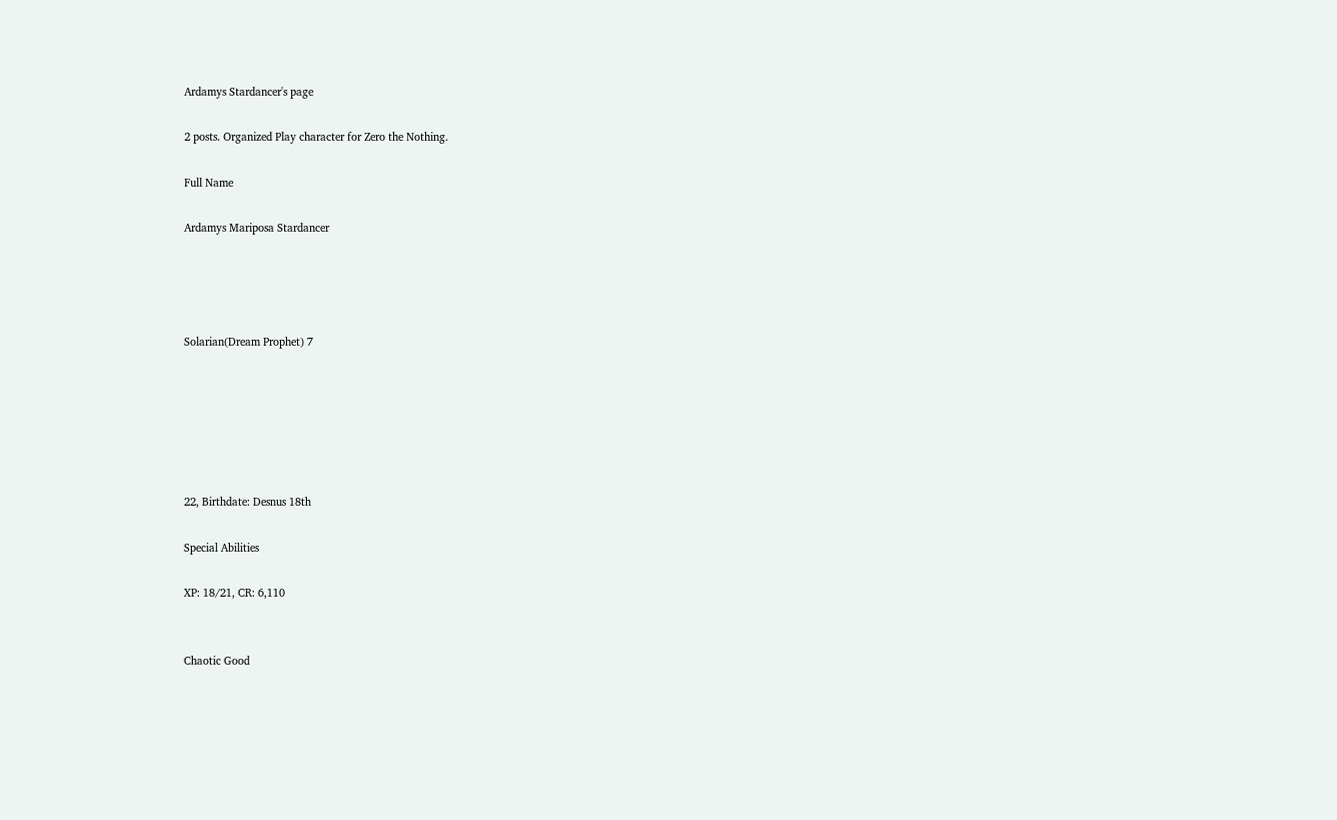Ardamys Stardancer's page

2 posts. Organized Play character for Zero the Nothing.

Full Name

Ardamys Mariposa Stardancer




Solarian(Dream Prophet) 7






22, Birthdate: Desnus 18th

Special Abilities

XP: 18/21, CR: 6,110


Chaotic Good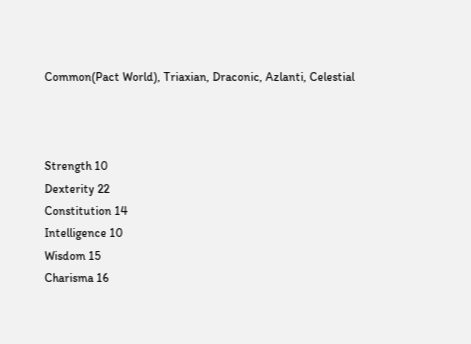Common(Pact World), Triaxian, Draconic, Azlanti, Celestial



Strength 10
Dexterity 22
Constitution 14
Intelligence 10
Wisdom 15
Charisma 16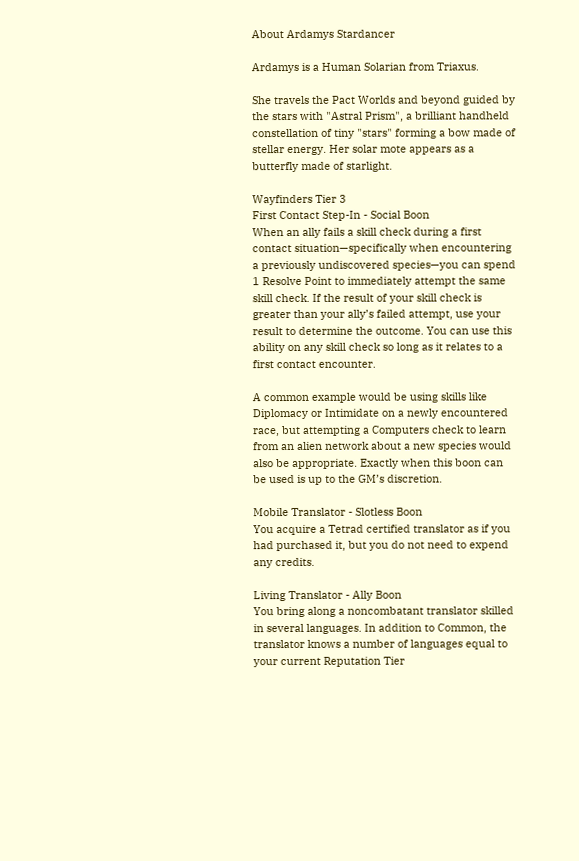About Ardamys Stardancer

Ardamys is a Human Solarian from Triaxus.

She travels the Pact Worlds and beyond guided by the stars with "Astral Prism", a brilliant handheld constellation of tiny "stars" forming a bow made of stellar energy. Her solar mote appears as a butterfly made of starlight.

Wayfinders Tier 3
First Contact Step-In - Social Boon
When an ally fails a skill check during a first contact situation—specifically when encountering a previously undiscovered species—you can spend 1 Resolve Point to immediately attempt the same skill check. If the result of your skill check is greater than your ally’s failed attempt, use your result to determine the outcome. You can use this ability on any skill check so long as it relates to a first contact encounter.

A common example would be using skills like Diplomacy or Intimidate on a newly encountered race, but attempting a Computers check to learn from an alien network about a new species would also be appropriate. Exactly when this boon can be used is up to the GM’s discretion.

Mobile Translator - Slotless Boon
You acquire a Tetrad certified translator as if you had purchased it, but you do not need to expend any credits.

Living Translator - Ally Boon
You bring along a noncombatant translator skilled in several languages. In addition to Common, the translator knows a number of languages equal to your current Reputation Tier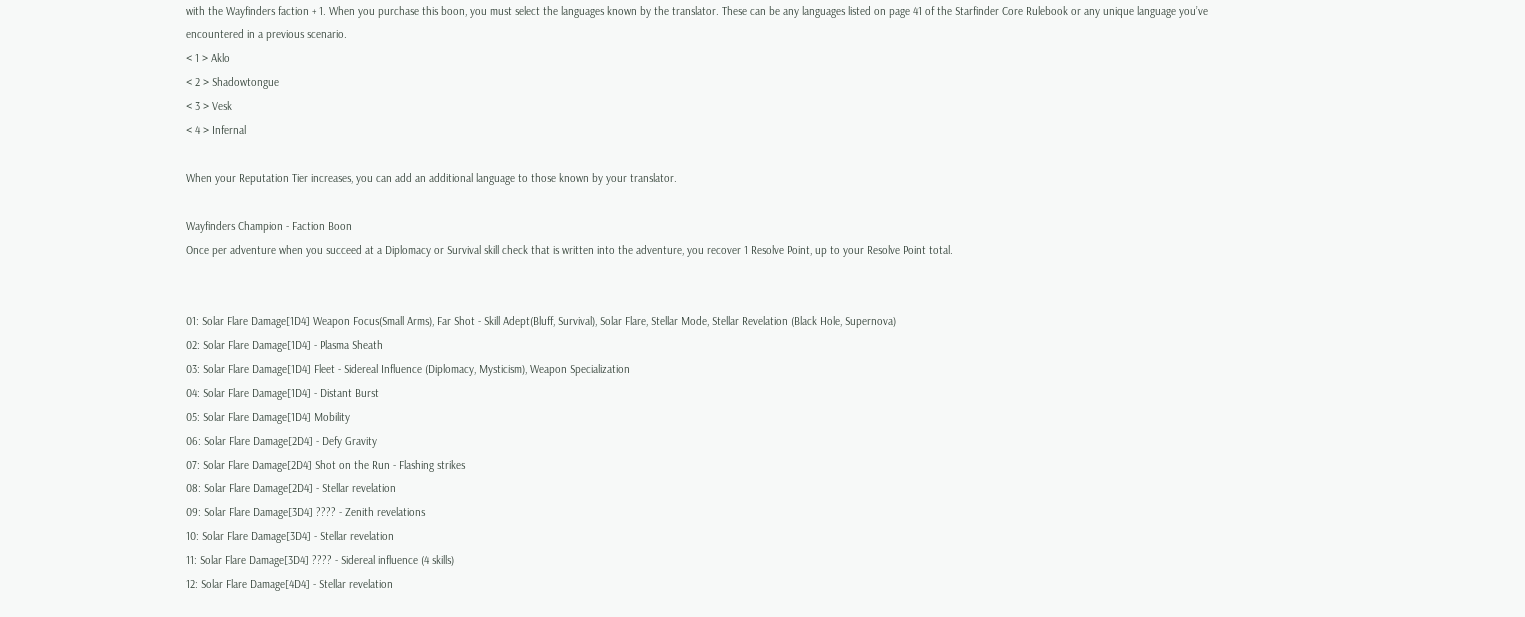with the Wayfinders faction + 1. When you purchase this boon, you must select the languages known by the translator. These can be any languages listed on page 41 of the Starfinder Core Rulebook or any unique language you’ve encountered in a previous scenario.
< 1 > Aklo
< 2 > Shadowtongue
< 3 > Vesk
< 4 > Infernal

When your Reputation Tier increases, you can add an additional language to those known by your translator.

Wayfinders Champion - Faction Boon
Once per adventure when you succeed at a Diplomacy or Survival skill check that is written into the adventure, you recover 1 Resolve Point, up to your Resolve Point total.


01: Solar Flare Damage[1D4] Weapon Focus(Small Arms), Far Shot - Skill Adept(Bluff, Survival), Solar Flare, Stellar Mode, Stellar Revelation (Black Hole, Supernova)
02: Solar Flare Damage[1D4] - Plasma Sheath
03: Solar Flare Damage[1D4] Fleet - Sidereal Influence (Diplomacy, Mysticism), Weapon Specialization
04: Solar Flare Damage[1D4] - Distant Burst
05: Solar Flare Damage[1D4] Mobility
06: Solar Flare Damage[2D4] - Defy Gravity
07: Solar Flare Damage[2D4] Shot on the Run - Flashing strikes
08: Solar Flare Damage[2D4] - Stellar revelation
09: Solar Flare Damage[3D4] ???? - Zenith revelations
10: Solar Flare Damage[3D4] - Stellar revelation
11: Solar Flare Damage[3D4] ???? - Sidereal influence (4 skills)
12: Solar Flare Damage[4D4] - Stellar revelation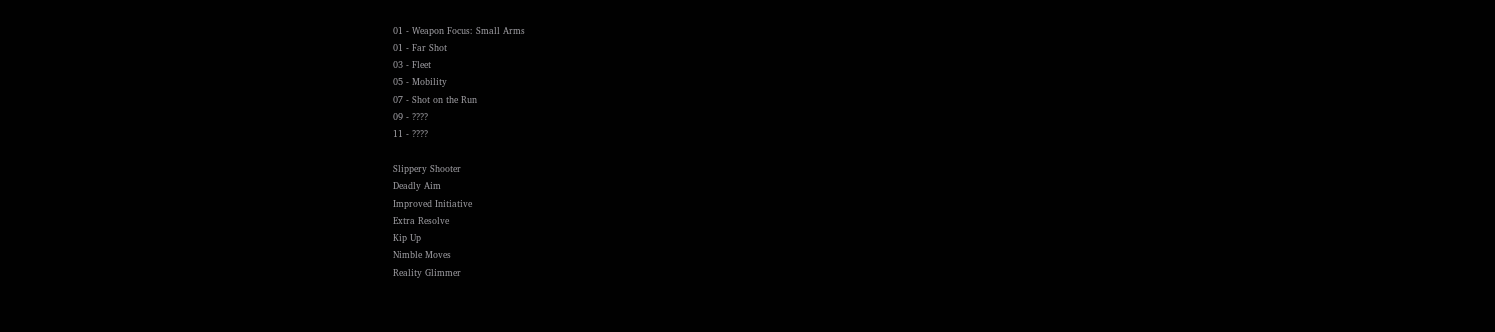01 - Weapon Focus: Small Arms
01 - Far Shot
03 - Fleet
05 - Mobility
07 - Shot on the Run
09 - ????
11 - ????

Slippery Shooter
Deadly Aim
Improved Initiative
Extra Resolve
Kip Up
Nimble Moves
Reality Glimmer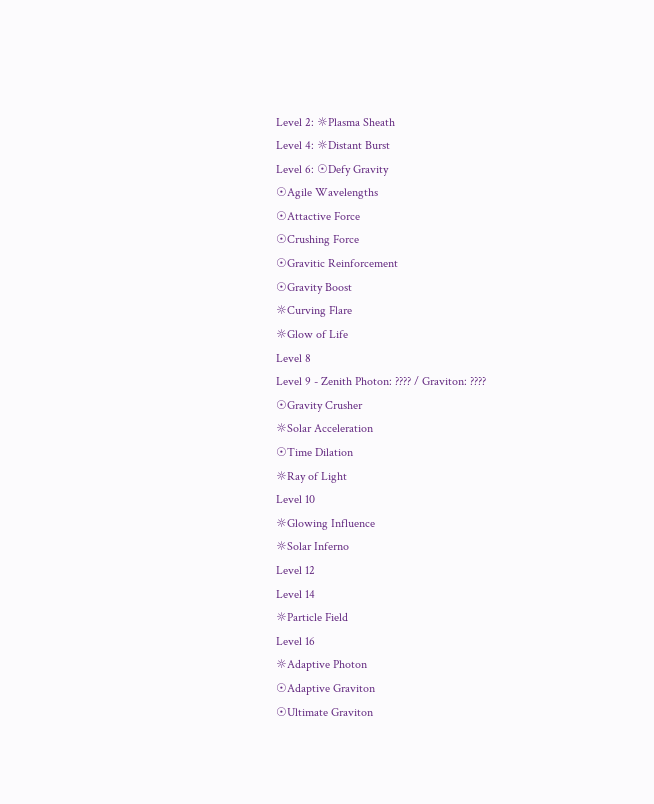Level 2: ☼Plasma Sheath
Level 4: ☼Distant Burst
Level 6: ☉Defy Gravity
☉Agile Wavelengths
☉Attactive Force
☉Crushing Force
☉Gravitic Reinforcement
☉Gravity Boost
☼Curving Flare
☼Glow of Life
Level 8
Level 9 - Zenith Photon: ???? / Graviton: ????
☉Gravity Crusher
☼Solar Acceleration
☉Time Dilation
☼Ray of Light
Level 10
☼Glowing Influence
☼Solar Inferno
Level 12
Level 14
☼Particle Field
Level 16
☼Adaptive Photon
☉Adaptive Graviton
☉Ultimate Graviton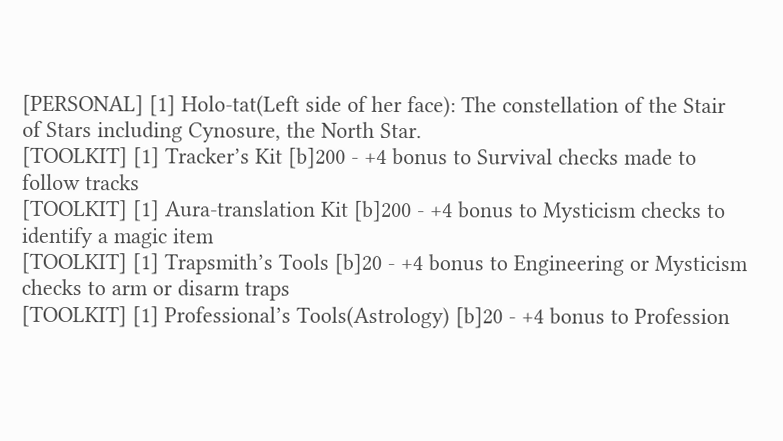[PERSONAL] [1] Holo-tat(Left side of her face): The constellation of the Stair of Stars including Cynosure, the North Star.
[TOOLKIT] [1] Tracker’s Kit [b]200 - +4 bonus to Survival checks made to follow tracks
[TOOLKIT] [1] Aura-translation Kit [b]200 - +4 bonus to Mysticism checks to identify a magic item
[TOOLKIT] [1] Trapsmith’s Tools [b]20 - +4 bonus to Engineering or Mysticism checks to arm or disarm traps
[TOOLKIT] [1] Professional’s Tools(Astrology) [b]20 - +4 bonus to Profession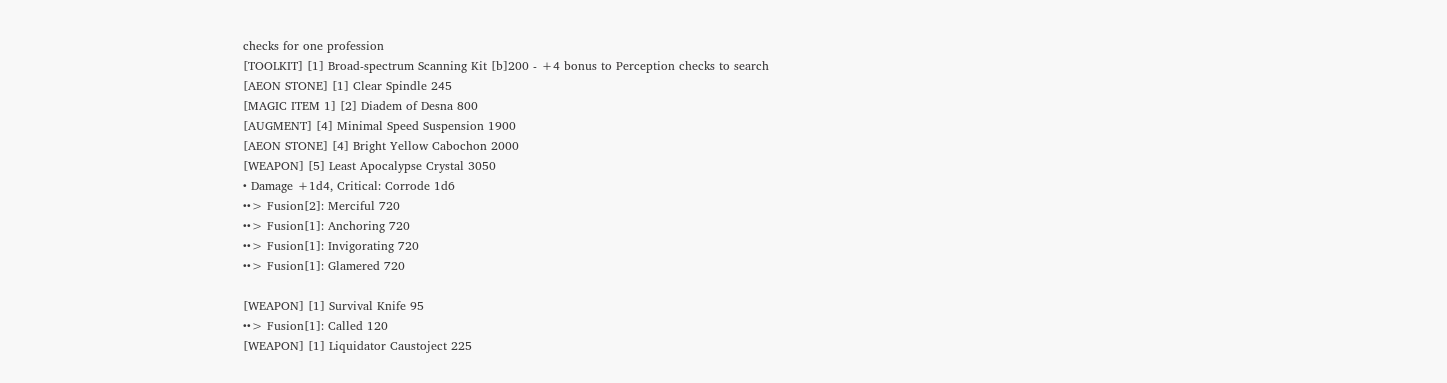checks for one profession
[TOOLKIT] [1] Broad-spectrum Scanning Kit [b]200 - +4 bonus to Perception checks to search
[AEON STONE] [1] Clear Spindle 245
[MAGIC ITEM 1] [2] Diadem of Desna 800
[AUGMENT] [4] Minimal Speed Suspension 1900
[AEON STONE] [4] Bright Yellow Cabochon 2000
[WEAPON] [5] Least Apocalypse Crystal 3050
• Damage +1d4, Critical: Corrode 1d6
••> Fusion[2]: Merciful 720
••> Fusion[1]: Anchoring 720
••> Fusion[1]: Invigorating 720
••> Fusion[1]: Glamered 720

[WEAPON] [1] Survival Knife 95
••> Fusion[1]: Called 120
[WEAPON] [1] Liquidator Caustoject 225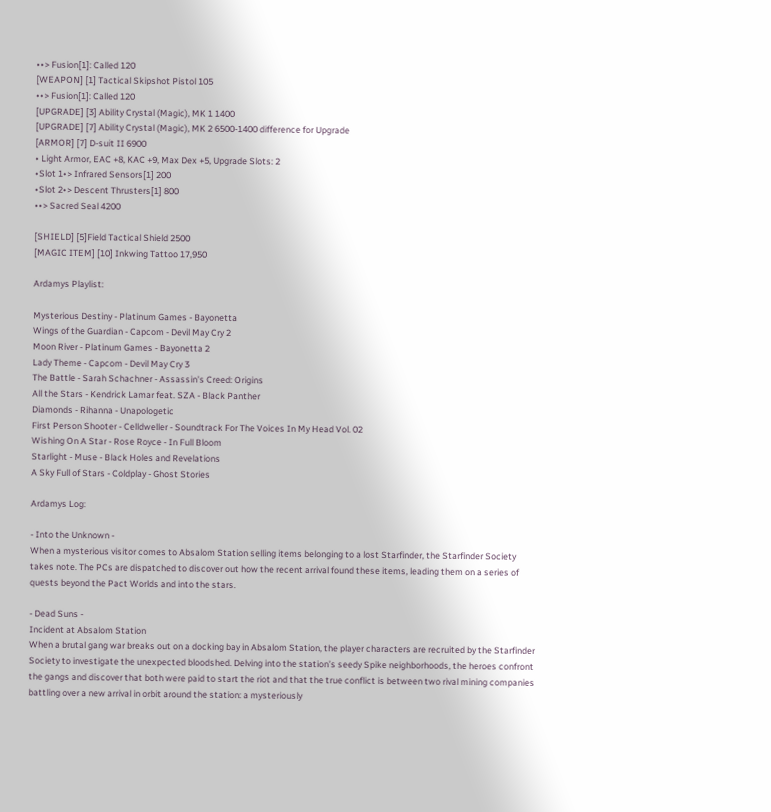••> Fusion[1]: Called 120
[WEAPON] [1] Tactical Skipshot Pistol 105
••> Fusion[1]: Called 120
[UPGRADE] [3] Ability Crystal (Magic), MK 1 1400
[UPGRADE] [7] Ability Crystal (Magic), MK 2 6500-1400 difference for Upgrade
[ARMOR] [7] D-suit II 6900
• Light Armor, EAC +8, KAC +9, Max Dex +5, Upgrade Slots: 2
•Slot 1•> Infrared Sensors[1] 200
•Slot 2•> Descent Thrusters[1] 800
••> Sacred Seal 4200

[SHIELD] [5]Field Tactical Shield 2500
[MAGIC ITEM] [10] Inkwing Tattoo 17,950

Ardamys Playlist:

Mysterious Destiny - Platinum Games - Bayonetta
Wings of the Guardian - Capcom - Devil May Cry 2
Moon River - Platinum Games - Bayonetta 2
Lady Theme - Capcom - Devil May Cry 3
The Battle - Sarah Schachner - Assassin's Creed: Origins
All the Stars - Kendrick Lamar feat. SZA - Black Panther
Diamonds - Rihanna - Unapologetic
First Person Shooter - Celldweller - Soundtrack For The Voices In My Head Vol. 02
Wishing On A Star - Rose Royce - In Full Bloom
Starlight - Muse - Black Holes and Revelations
A Sky Full of Stars - Coldplay - Ghost Stories

Ardamys Log:

- Into the Unknown -
When a mysterious visitor comes to Absalom Station selling items belonging to a lost Starfinder, the Starfinder Society takes note. The PCs are dispatched to discover out how the recent arrival found these items, leading them on a series of quests beyond the Pact Worlds and into the stars.

- Dead Suns -
Incident at Absalom Station
When a brutal gang war breaks out on a docking bay in Absalom Station, the player characters are recruited by the Starfinder Society to investigate the unexpected bloodshed. Delving into the station’s seedy Spike neighborhoods, the heroes confront the gangs and discover that both were paid to start the riot and that the true conflict is between two rival mining companies battling over a new arrival in orbit around the station: a mysteriously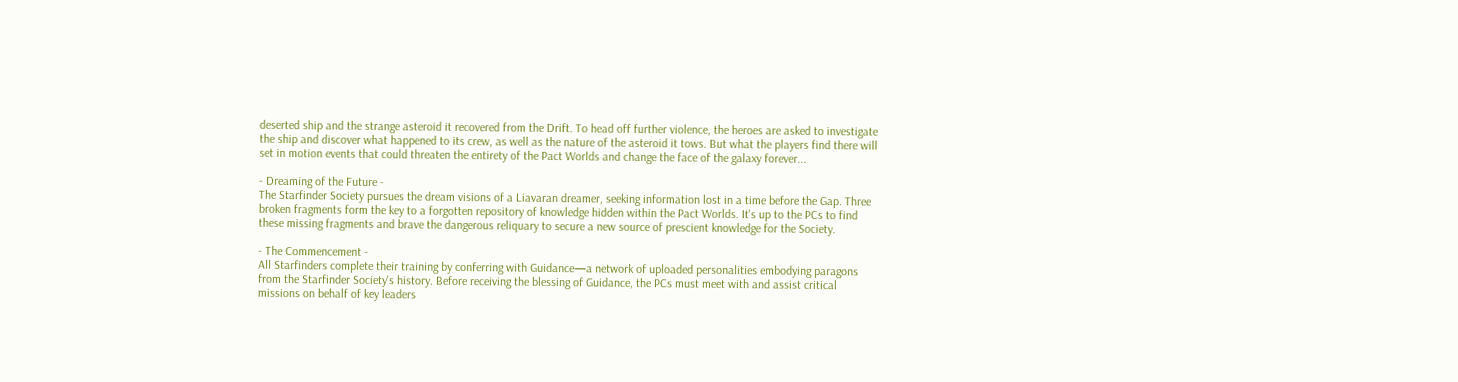deserted ship and the strange asteroid it recovered from the Drift. To head off further violence, the heroes are asked to investigate the ship and discover what happened to its crew, as well as the nature of the asteroid it tows. But what the players find there will set in motion events that could threaten the entirety of the Pact Worlds and change the face of the galaxy forever...

- Dreaming of the Future -
The Starfinder Society pursues the dream visions of a Liavaran dreamer, seeking information lost in a time before the Gap. Three broken fragments form the key to a forgotten repository of knowledge hidden within the Pact Worlds. It's up to the PCs to find these missing fragments and brave the dangerous reliquary to secure a new source of prescient knowledge for the Society.

- The Commencement -
All Starfinders complete their training by conferring with Guidance—a network of uploaded personalities embodying paragons from the Starfinder Society's history. Before receiving the blessing of Guidance, the PCs must meet with and assist critical missions on behalf of key leaders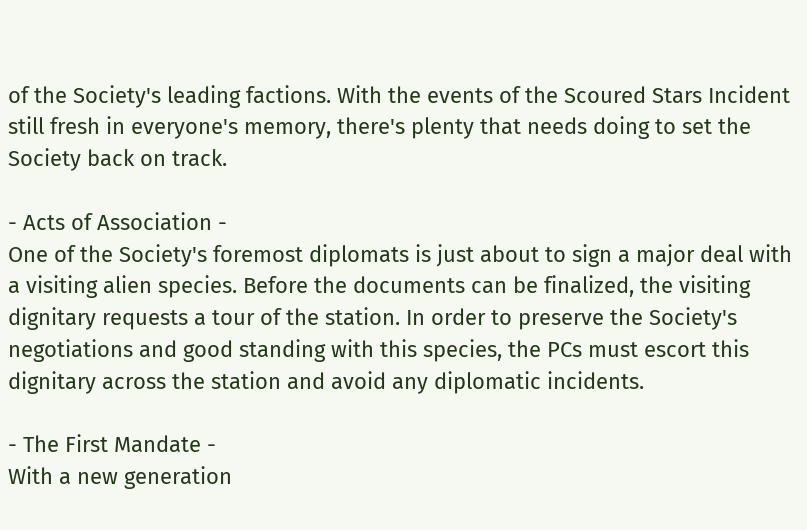of the Society's leading factions. With the events of the Scoured Stars Incident still fresh in everyone's memory, there's plenty that needs doing to set the Society back on track.

- Acts of Association -
One of the Society's foremost diplomats is just about to sign a major deal with a visiting alien species. Before the documents can be finalized, the visiting dignitary requests a tour of the station. In order to preserve the Society's negotiations and good standing with this species, the PCs must escort this dignitary across the station and avoid any diplomatic incidents.

- The First Mandate -
With a new generation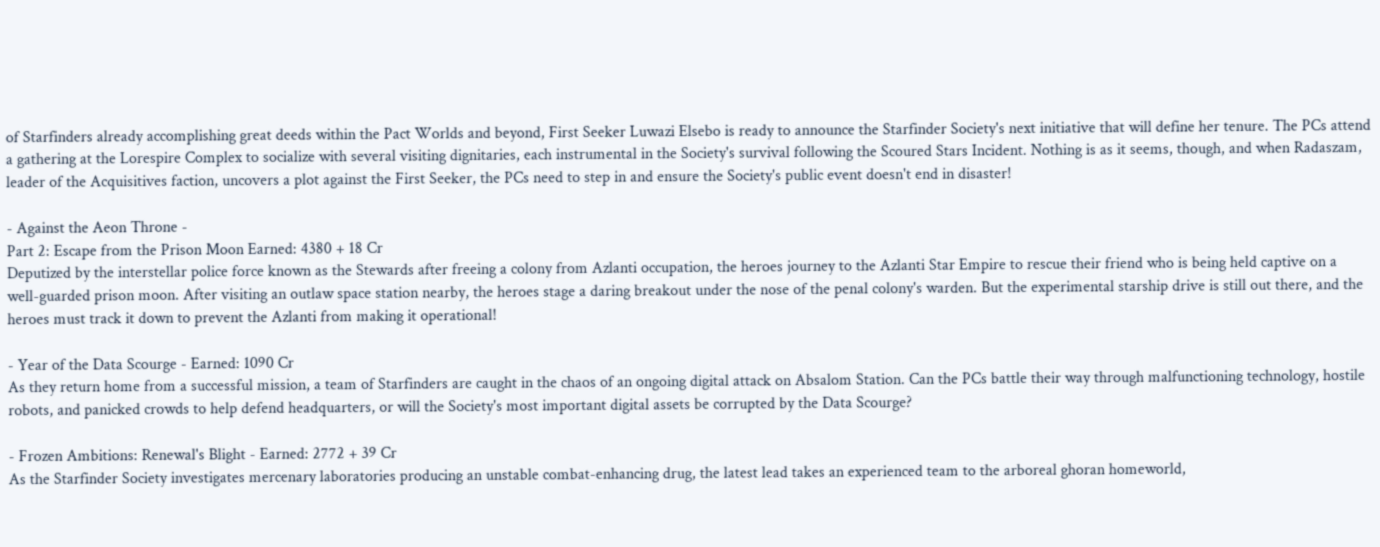of Starfinders already accomplishing great deeds within the Pact Worlds and beyond, First Seeker Luwazi Elsebo is ready to announce the Starfinder Society's next initiative that will define her tenure. The PCs attend a gathering at the Lorespire Complex to socialize with several visiting dignitaries, each instrumental in the Society's survival following the Scoured Stars Incident. Nothing is as it seems, though, and when Radaszam, leader of the Acquisitives faction, uncovers a plot against the First Seeker, the PCs need to step in and ensure the Society's public event doesn't end in disaster!

- Against the Aeon Throne -
Part 2: Escape from the Prison Moon Earned: 4380 + 18 Cr
Deputized by the interstellar police force known as the Stewards after freeing a colony from Azlanti occupation, the heroes journey to the Azlanti Star Empire to rescue their friend who is being held captive on a well-guarded prison moon. After visiting an outlaw space station nearby, the heroes stage a daring breakout under the nose of the penal colony's warden. But the experimental starship drive is still out there, and the heroes must track it down to prevent the Azlanti from making it operational!

- Year of the Data Scourge - Earned: 1090 Cr
As they return home from a successful mission, a team of Starfinders are caught in the chaos of an ongoing digital attack on Absalom Station. Can the PCs battle their way through malfunctioning technology, hostile robots, and panicked crowds to help defend headquarters, or will the Society's most important digital assets be corrupted by the Data Scourge?

- Frozen Ambitions: Renewal's Blight - Earned: 2772 + 39 Cr
As the Starfinder Society investigates mercenary laboratories producing an unstable combat-enhancing drug, the latest lead takes an experienced team to the arboreal ghoran homeworld,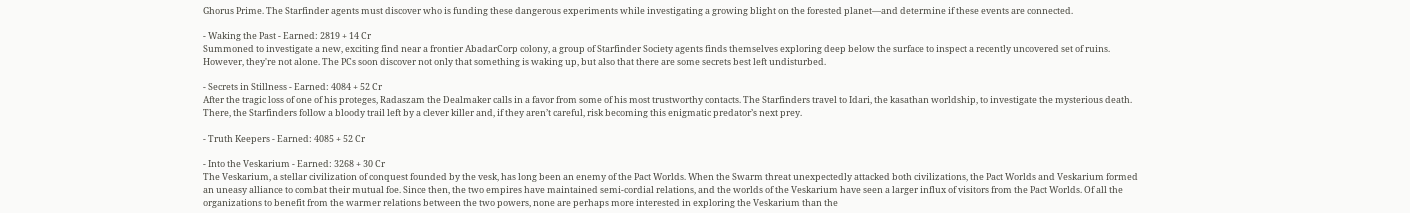Ghorus Prime. The Starfinder agents must discover who is funding these dangerous experiments while investigating a growing blight on the forested planet—and determine if these events are connected.

- Waking the Past - Earned: 2819 + 14 Cr
Summoned to investigate a new, exciting find near a frontier AbadarCorp colony, a group of Starfinder Society agents finds themselves exploring deep below the surface to inspect a recently uncovered set of ruins. However, they're not alone. The PCs soon discover not only that something is waking up, but also that there are some secrets best left undisturbed.

- Secrets in Stillness - Earned: 4084 + 52 Cr
After the tragic loss of one of his proteges, Radaszam the Dealmaker calls in a favor from some of his most trustworthy contacts. The Starfinders travel to Idari, the kasathan worldship, to investigate the mysterious death. There, the Starfinders follow a bloody trail left by a clever killer and, if they aren’t careful, risk becoming this enigmatic predator’s next prey.

- Truth Keepers - Earned: 4085 + 52 Cr

- Into the Veskarium - Earned: 3268 + 30 Cr
The Veskarium, a stellar civilization of conquest founded by the vesk, has long been an enemy of the Pact Worlds. When the Swarm threat unexpectedly attacked both civilizations, the Pact Worlds and Veskarium formed an uneasy alliance to combat their mutual foe. Since then, the two empires have maintained semi-cordial relations, and the worlds of the Veskarium have seen a larger influx of visitors from the Pact Worlds. Of all the organizations to benefit from the warmer relations between the two powers, none are perhaps more interested in exploring the Veskarium than the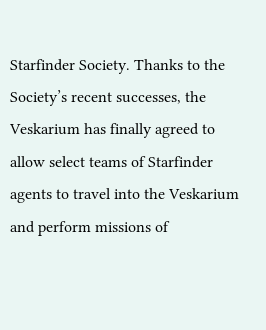Starfinder Society. Thanks to the Society’s recent successes, the Veskarium has finally agreed to allow select teams of Starfinder agents to travel into the Veskarium and perform missions of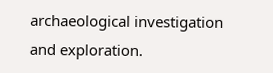archaeological investigation and exploration.